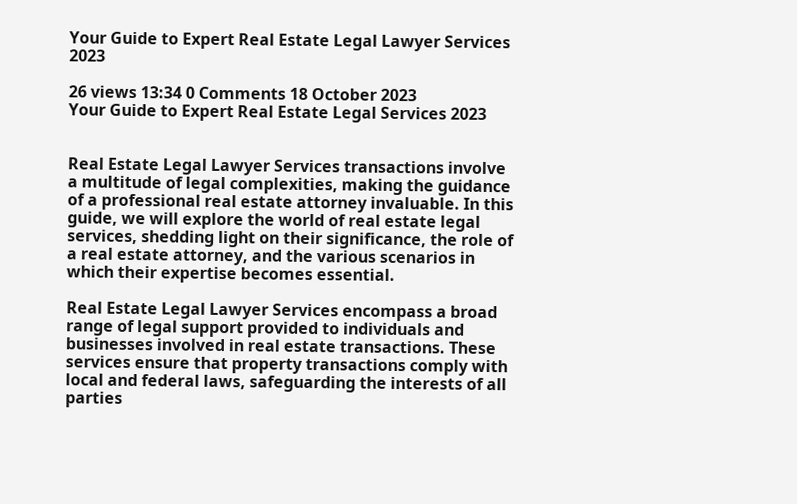Your Guide to Expert Real Estate Legal Lawyer Services 2023

26 views 13:34 0 Comments 18 October 2023
Your Guide to Expert Real Estate Legal Services 2023


Real Estate Legal Lawyer Services transactions involve a multitude of legal complexities, making the guidance of a professional real estate attorney invaluable. In this guide, we will explore the world of real estate legal services, shedding light on their significance, the role of a real estate attorney, and the various scenarios in which their expertise becomes essential.

Real Estate Legal Lawyer Services encompass a broad range of legal support provided to individuals and businesses involved in real estate transactions. These services ensure that property transactions comply with local and federal laws, safeguarding the interests of all parties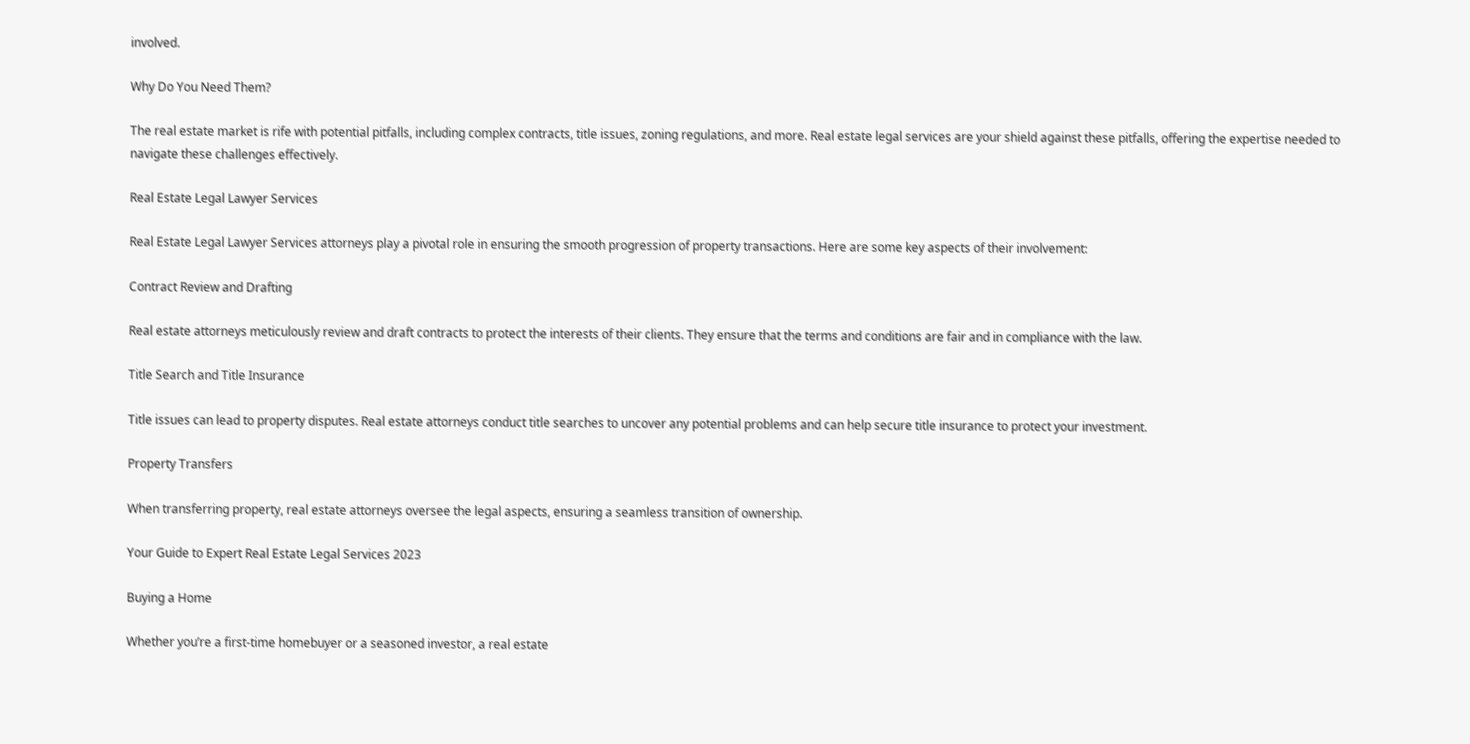involved.

Why Do You Need Them?

The real estate market is rife with potential pitfalls, including complex contracts, title issues, zoning regulations, and more. Real estate legal services are your shield against these pitfalls, offering the expertise needed to navigate these challenges effectively.

Real Estate Legal Lawyer Services

Real Estate Legal Lawyer Services attorneys play a pivotal role in ensuring the smooth progression of property transactions. Here are some key aspects of their involvement:

Contract Review and Drafting

Real estate attorneys meticulously review and draft contracts to protect the interests of their clients. They ensure that the terms and conditions are fair and in compliance with the law.

Title Search and Title Insurance

Title issues can lead to property disputes. Real estate attorneys conduct title searches to uncover any potential problems and can help secure title insurance to protect your investment.

Property Transfers

When transferring property, real estate attorneys oversee the legal aspects, ensuring a seamless transition of ownership.

Your Guide to Expert Real Estate Legal Services 2023

Buying a Home

Whether you’re a first-time homebuyer or a seasoned investor, a real estate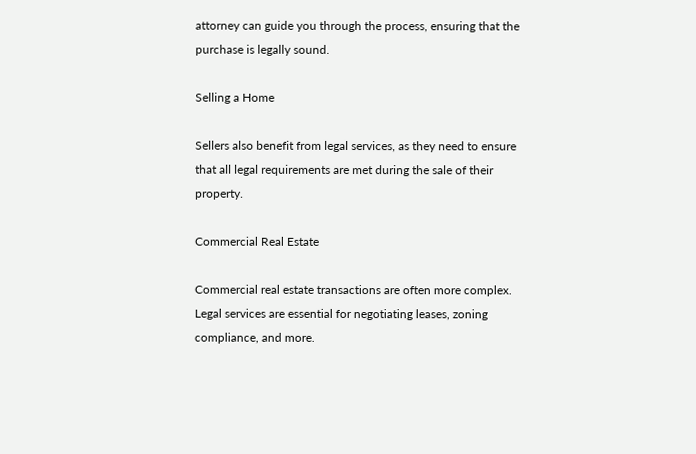attorney can guide you through the process, ensuring that the purchase is legally sound.

Selling a Home

Sellers also benefit from legal services, as they need to ensure that all legal requirements are met during the sale of their property.

Commercial Real Estate

Commercial real estate transactions are often more complex. Legal services are essential for negotiating leases, zoning compliance, and more.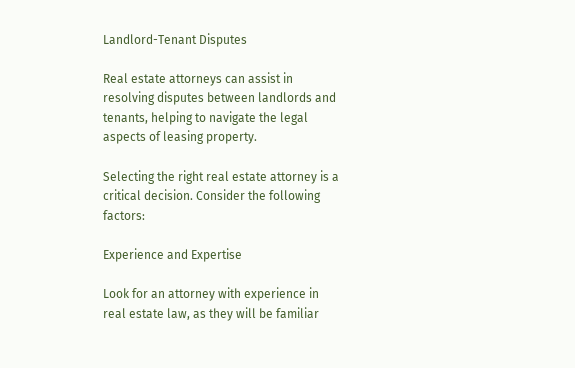Landlord-Tenant Disputes

Real estate attorneys can assist in resolving disputes between landlords and tenants, helping to navigate the legal aspects of leasing property.

Selecting the right real estate attorney is a critical decision. Consider the following factors:

Experience and Expertise

Look for an attorney with experience in real estate law, as they will be familiar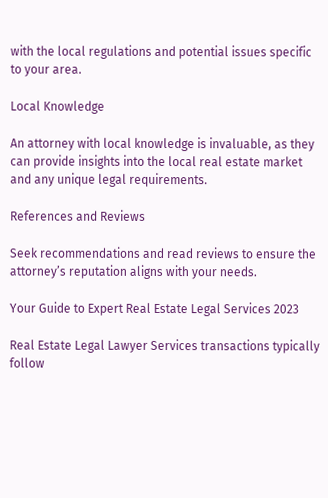with the local regulations and potential issues specific to your area.

Local Knowledge

An attorney with local knowledge is invaluable, as they can provide insights into the local real estate market and any unique legal requirements.

References and Reviews

Seek recommendations and read reviews to ensure the attorney’s reputation aligns with your needs.

Your Guide to Expert Real Estate Legal Services 2023

Real Estate Legal Lawyer Services transactions typically follow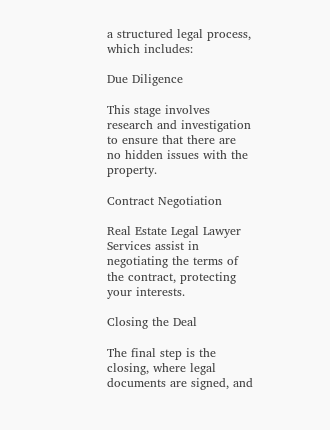a structured legal process, which includes:

Due Diligence

This stage involves research and investigation to ensure that there are no hidden issues with the property.

Contract Negotiation

Real Estate Legal Lawyer Services assist in negotiating the terms of the contract, protecting your interests.

Closing the Deal

The final step is the closing, where legal documents are signed, and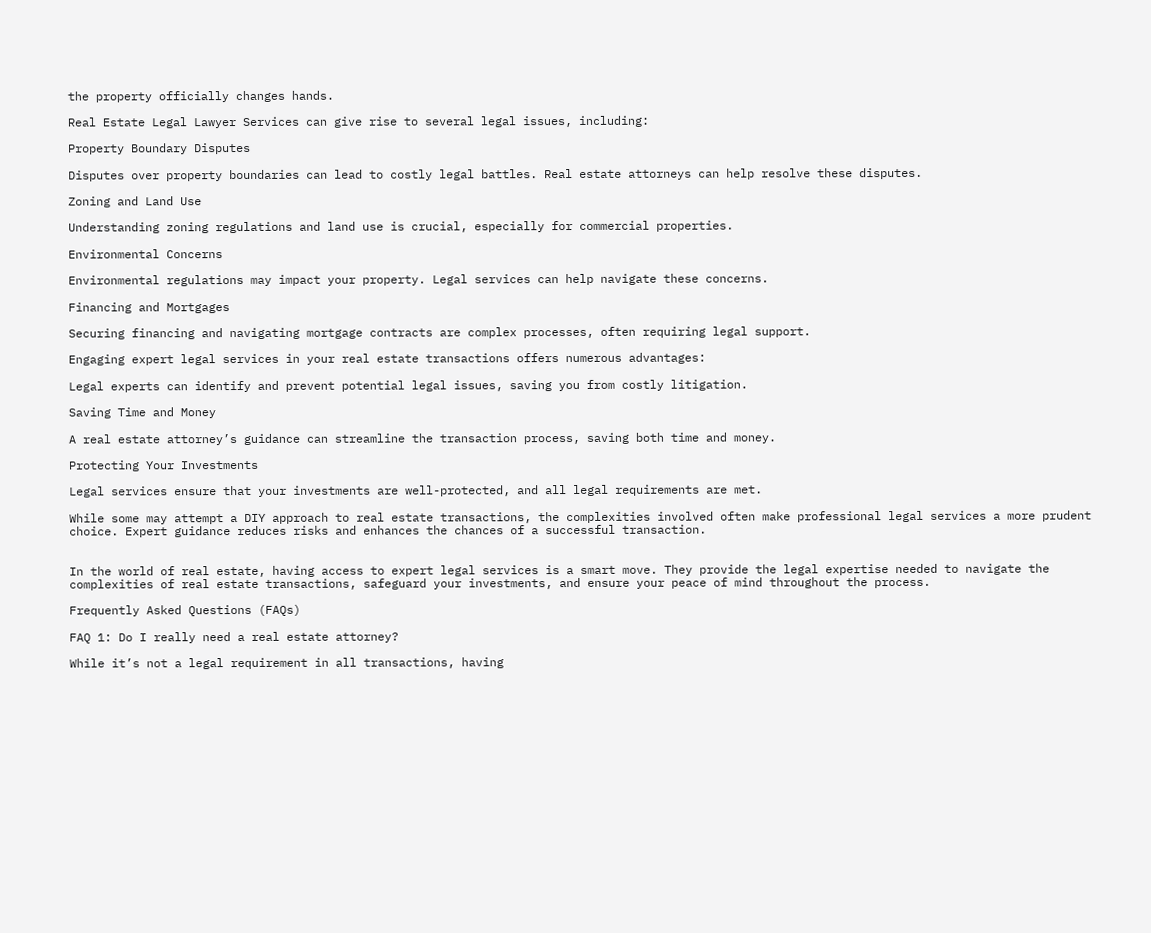the property officially changes hands.

Real Estate Legal Lawyer Services can give rise to several legal issues, including:

Property Boundary Disputes

Disputes over property boundaries can lead to costly legal battles. Real estate attorneys can help resolve these disputes.

Zoning and Land Use

Understanding zoning regulations and land use is crucial, especially for commercial properties.

Environmental Concerns

Environmental regulations may impact your property. Legal services can help navigate these concerns.

Financing and Mortgages

Securing financing and navigating mortgage contracts are complex processes, often requiring legal support.

Engaging expert legal services in your real estate transactions offers numerous advantages:

Legal experts can identify and prevent potential legal issues, saving you from costly litigation.

Saving Time and Money

A real estate attorney’s guidance can streamline the transaction process, saving both time and money.

Protecting Your Investments

Legal services ensure that your investments are well-protected, and all legal requirements are met.

While some may attempt a DIY approach to real estate transactions, the complexities involved often make professional legal services a more prudent choice. Expert guidance reduces risks and enhances the chances of a successful transaction.


In the world of real estate, having access to expert legal services is a smart move. They provide the legal expertise needed to navigate the complexities of real estate transactions, safeguard your investments, and ensure your peace of mind throughout the process.

Frequently Asked Questions (FAQs)

FAQ 1: Do I really need a real estate attorney?

While it’s not a legal requirement in all transactions, having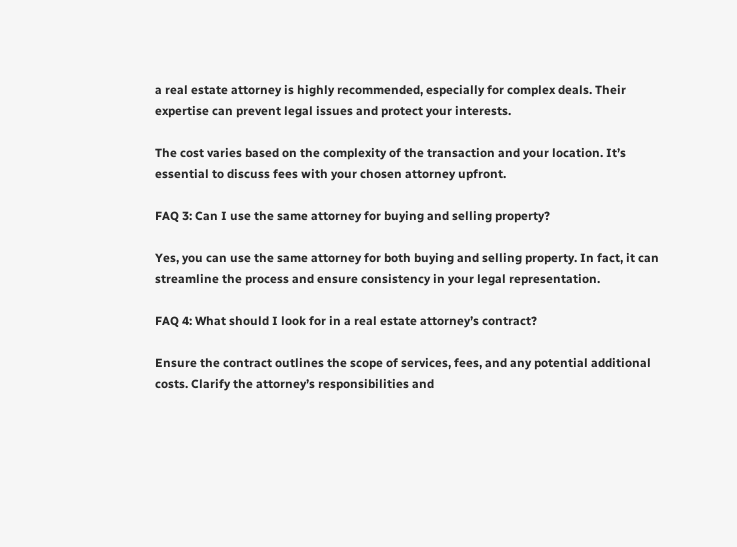a real estate attorney is highly recommended, especially for complex deals. Their expertise can prevent legal issues and protect your interests.

The cost varies based on the complexity of the transaction and your location. It’s essential to discuss fees with your chosen attorney upfront.

FAQ 3: Can I use the same attorney for buying and selling property?

Yes, you can use the same attorney for both buying and selling property. In fact, it can streamline the process and ensure consistency in your legal representation.

FAQ 4: What should I look for in a real estate attorney’s contract?

Ensure the contract outlines the scope of services, fees, and any potential additional costs. Clarify the attorney’s responsibilities and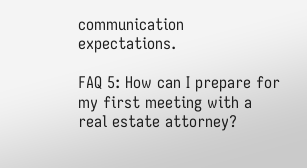communication expectations.

FAQ 5: How can I prepare for my first meeting with a real estate attorney?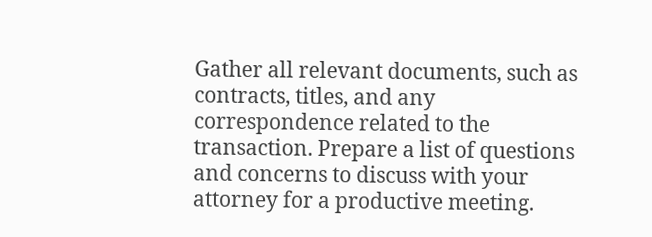Gather all relevant documents, such as contracts, titles, and any correspondence related to the transaction. Prepare a list of questions and concerns to discuss with your attorney for a productive meeting.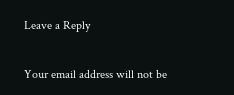Leave a Reply

Your email address will not be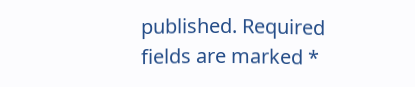published. Required fields are marked *